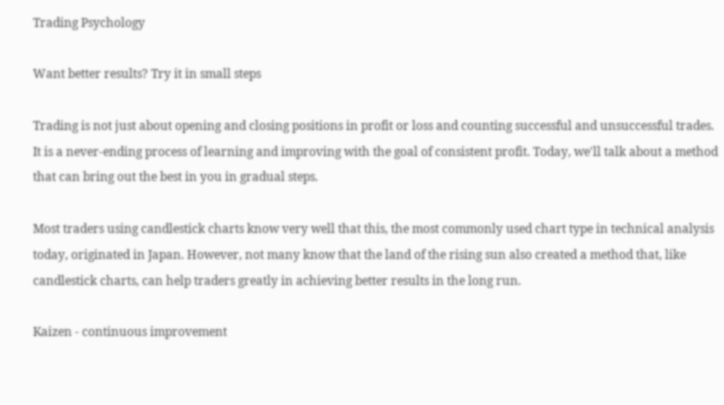Trading Psychology

Want better results? Try it in small steps

Trading is not just about opening and closing positions in profit or loss and counting successful and unsuccessful trades. It is a never-ending process of learning and improving with the goal of consistent profit. Today, we'll talk about a method that can bring out the best in you in gradual steps.

Most traders using candlestick charts know very well that this, the most commonly used chart type in technical analysis today, originated in Japan. However, not many know that the land of the rising sun also created a method that, like candlestick charts, can help traders greatly in achieving better results in the long run.

Kaizen - continuous improvement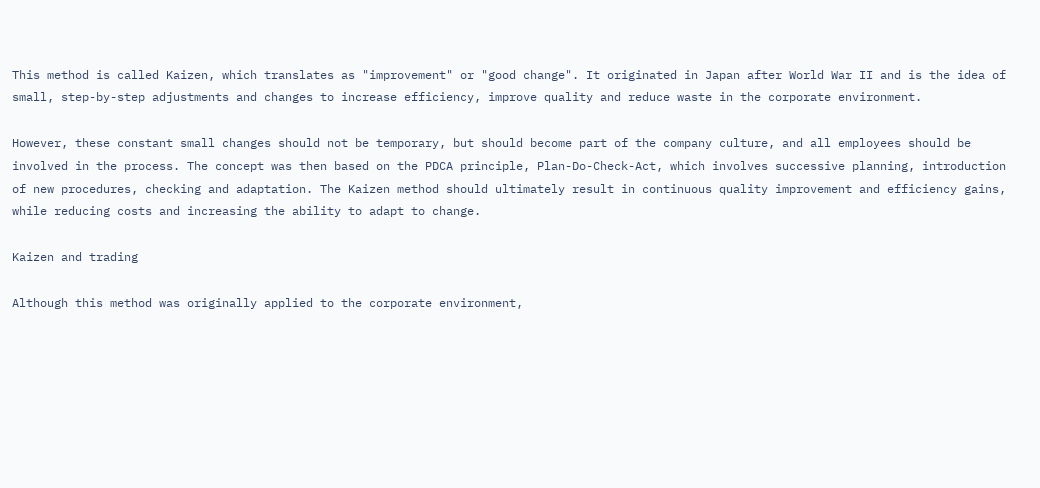This method is called Kaizen, which translates as "improvement" or "good change". It originated in Japan after World War II and is the idea of small, step-by-step adjustments and changes to increase efficiency, improve quality and reduce waste in the corporate environment.

However, these constant small changes should not be temporary, but should become part of the company culture, and all employees should be involved in the process. The concept was then based on the PDCA principle, Plan-Do-Check-Act, which involves successive planning, introduction of new procedures, checking and adaptation. The Kaizen method should ultimately result in continuous quality improvement and efficiency gains, while reducing costs and increasing the ability to adapt to change.

Kaizen and trading

Although this method was originally applied to the corporate environment,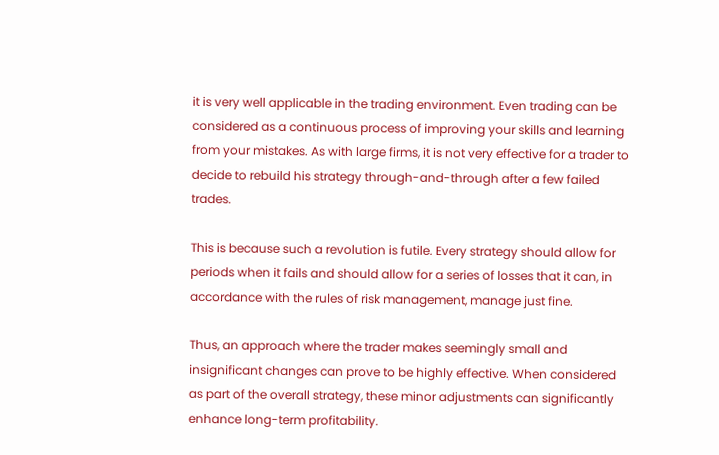it is very well applicable in the trading environment. Even trading can be considered as a continuous process of improving your skills and learning from your mistakes. As with large firms, it is not very effective for a trader to decide to rebuild his strategy through-and-through after a few failed trades.

This is because such a revolution is futile. Every strategy should allow for periods when it fails and should allow for a series of losses that it can, in accordance with the rules of risk management, manage just fine.

Thus, an approach where the trader makes seemingly small and insignificant changes can prove to be highly effective. When considered as part of the overall strategy, these minor adjustments can significantly enhance long-term profitability.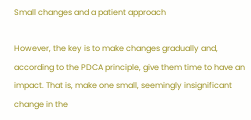Small changes and a patient approach

However, the key is to make changes gradually and, according to the PDCA principle, give them time to have an impact. That is, make one small, seemingly insignificant change in the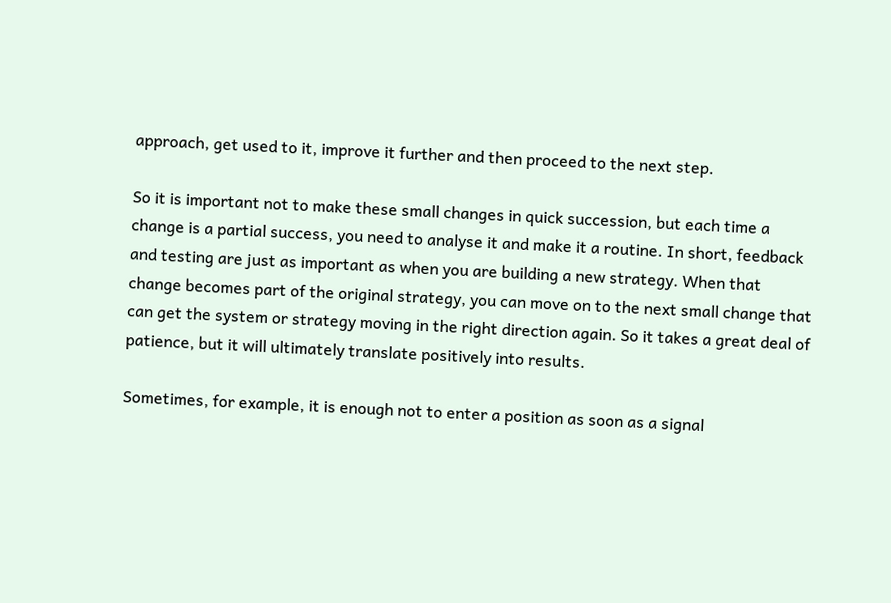approach, get used to it, improve it further and then proceed to the next step.

So it is important not to make these small changes in quick succession, but each time a change is a partial success, you need to analyse it and make it a routine. In short, feedback and testing are just as important as when you are building a new strategy. When that change becomes part of the original strategy, you can move on to the next small change that can get the system or strategy moving in the right direction again. So it takes a great deal of patience, but it will ultimately translate positively into results.

Sometimes, for example, it is enough not to enter a position as soon as a signal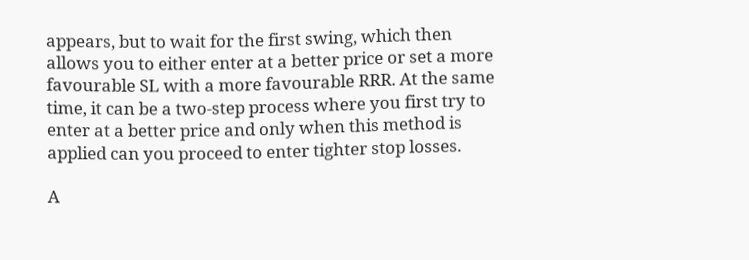appears, but to wait for the first swing, which then allows you to either enter at a better price or set a more favourable SL with a more favourable RRR. At the same time, it can be a two-step process where you first try to enter at a better price and only when this method is applied can you proceed to enter tighter stop losses.

A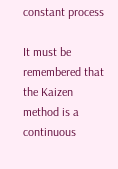constant process

It must be remembered that the Kaizen method is a continuous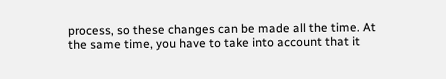process, so these changes can be made all the time. At the same time, you have to take into account that it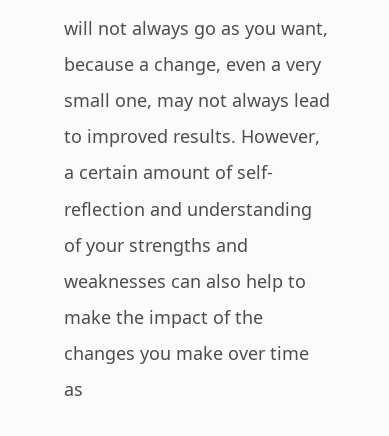will not always go as you want, because a change, even a very small one, may not always lead to improved results. However, a certain amount of self-reflection and understanding of your strengths and weaknesses can also help to make the impact of the changes you make over time as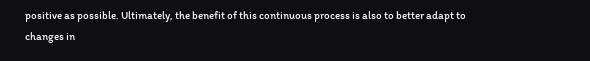positive as possible. Ultimately, the benefit of this continuous process is also to better adapt to changes in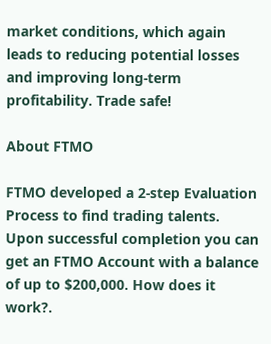market conditions, which again leads to reducing potential losses and improving long-term profitability. Trade safe!

About FTMO

FTMO developed a 2-step Evaluation Process to find trading talents. Upon successful completion you can get an FTMO Account with a balance of up to $200,000. How does it work?.